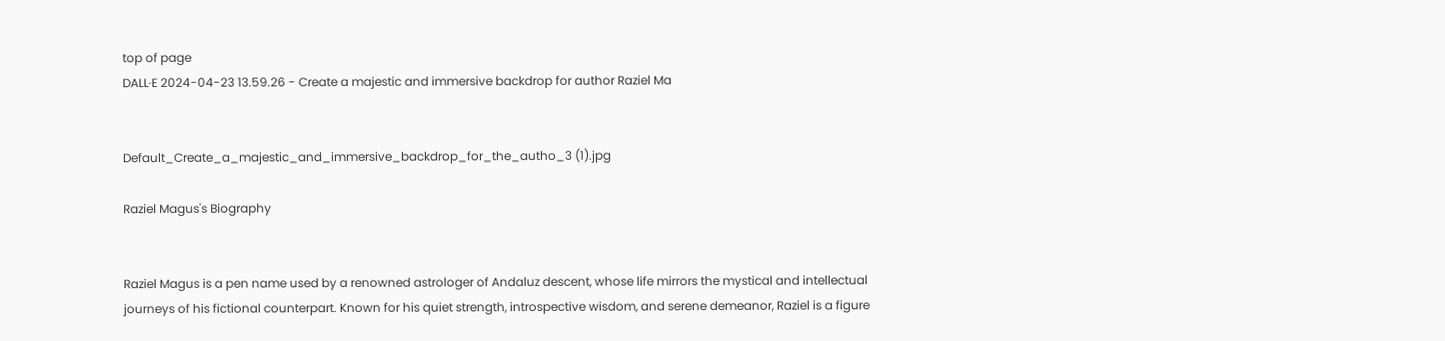top of page
DALL·E 2024-04-23 13.59.26 - Create a majestic and immersive backdrop for author Raziel Ma


Default_Create_a_majestic_and_immersive_backdrop_for_the_autho_3 (1).jpg

Raziel Magus's Biography


Raziel Magus is a pen name used by a renowned astrologer of Andaluz descent, whose life mirrors the mystical and intellectual journeys of his fictional counterpart. Known for his quiet strength, introspective wisdom, and serene demeanor, Raziel is a figure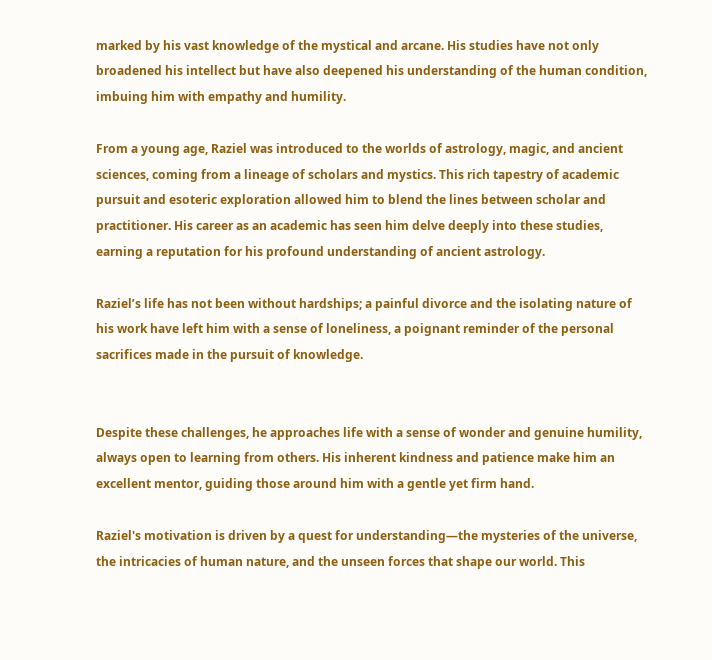marked by his vast knowledge of the mystical and arcane. His studies have not only broadened his intellect but have also deepened his understanding of the human condition, imbuing him with empathy and humility.

From a young age, Raziel was introduced to the worlds of astrology, magic, and ancient sciences, coming from a lineage of scholars and mystics. This rich tapestry of academic pursuit and esoteric exploration allowed him to blend the lines between scholar and practitioner. His career as an academic has seen him delve deeply into these studies, earning a reputation for his profound understanding of ancient astrology.

Raziel’s life has not been without hardships; a painful divorce and the isolating nature of his work have left him with a sense of loneliness, a poignant reminder of the personal sacrifices made in the pursuit of knowledge.


Despite these challenges, he approaches life with a sense of wonder and genuine humility, always open to learning from others. His inherent kindness and patience make him an excellent mentor, guiding those around him with a gentle yet firm hand.

Raziel's motivation is driven by a quest for understanding—the mysteries of the universe, the intricacies of human nature, and the unseen forces that shape our world. This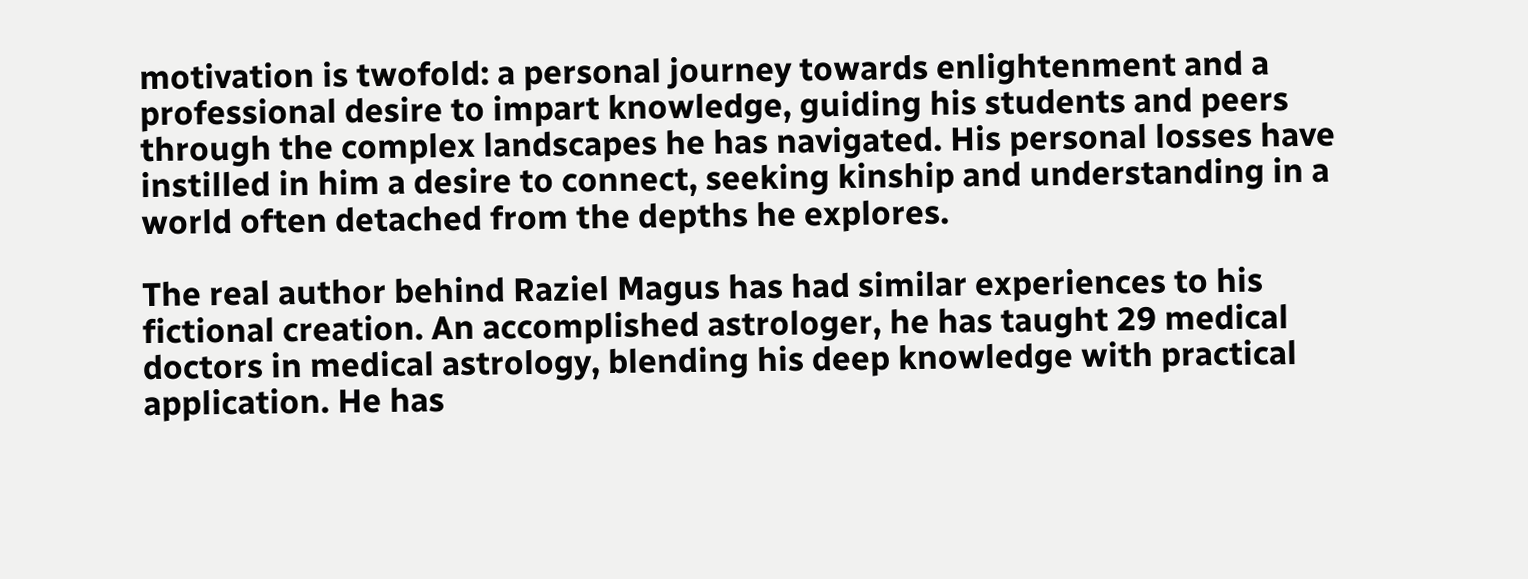motivation is twofold: a personal journey towards enlightenment and a professional desire to impart knowledge, guiding his students and peers through the complex landscapes he has navigated. His personal losses have instilled in him a desire to connect, seeking kinship and understanding in a world often detached from the depths he explores.

The real author behind Raziel Magus has had similar experiences to his fictional creation. An accomplished astrologer, he has taught 29 medical doctors in medical astrology, blending his deep knowledge with practical application. He has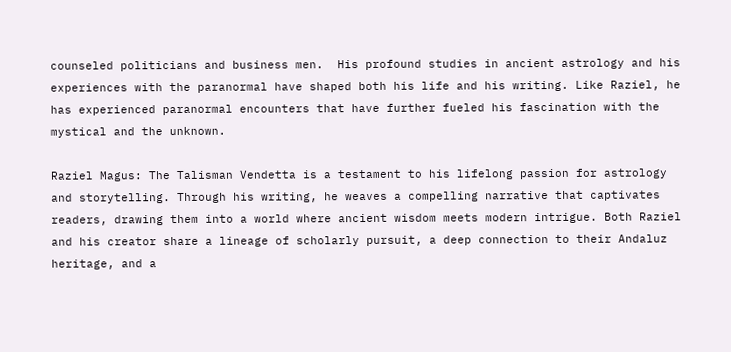counseled politicians and business men.  His profound studies in ancient astrology and his experiences with the paranormal have shaped both his life and his writing. Like Raziel, he has experienced paranormal encounters that have further fueled his fascination with the mystical and the unknown.

Raziel Magus: The Talisman Vendetta is a testament to his lifelong passion for astrology and storytelling. Through his writing, he weaves a compelling narrative that captivates readers, drawing them into a world where ancient wisdom meets modern intrigue. Both Raziel and his creator share a lineage of scholarly pursuit, a deep connection to their Andaluz heritage, and a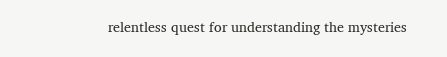relentless quest for understanding the mysteries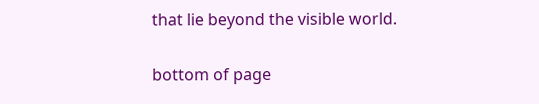that lie beyond the visible world.

bottom of page